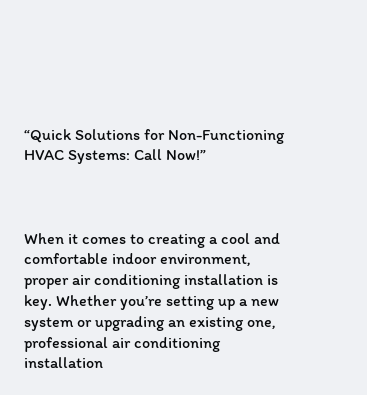“Quick Solutions for Non-Functioning HVAC Systems: Call Now!”



When it comes to creating a cool and comfortable indoor environment, proper air conditioning installation is key. Whether you’re setting up a new system or upgrading an existing one, professional air conditioning installation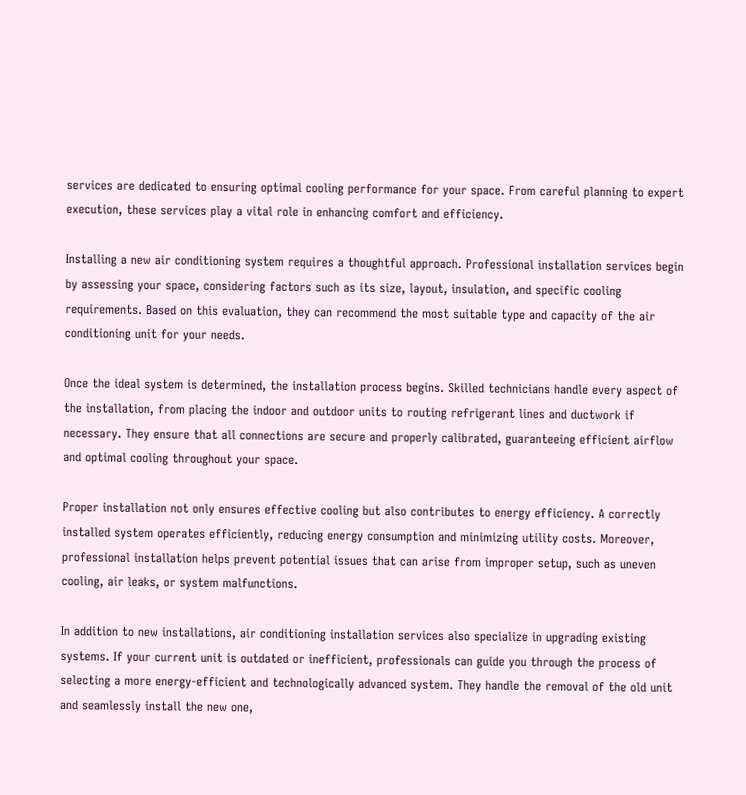services are dedicated to ensuring optimal cooling performance for your space. From careful planning to expert execution, these services play a vital role in enhancing comfort and efficiency.

Installing a new air conditioning system requires a thoughtful approach. Professional installation services begin by assessing your space, considering factors such as its size, layout, insulation, and specific cooling requirements. Based on this evaluation, they can recommend the most suitable type and capacity of the air conditioning unit for your needs.

Once the ideal system is determined, the installation process begins. Skilled technicians handle every aspect of the installation, from placing the indoor and outdoor units to routing refrigerant lines and ductwork if necessary. They ensure that all connections are secure and properly calibrated, guaranteeing efficient airflow and optimal cooling throughout your space.

Proper installation not only ensures effective cooling but also contributes to energy efficiency. A correctly installed system operates efficiently, reducing energy consumption and minimizing utility costs. Moreover, professional installation helps prevent potential issues that can arise from improper setup, such as uneven cooling, air leaks, or system malfunctions.

In addition to new installations, air conditioning installation services also specialize in upgrading existing systems. If your current unit is outdated or inefficient, professionals can guide you through the process of selecting a more energy-efficient and technologically advanced system. They handle the removal of the old unit and seamlessly install the new one,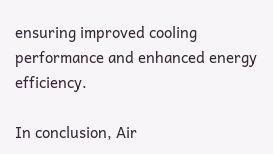ensuring improved cooling performance and enhanced energy efficiency.

In conclusion, Air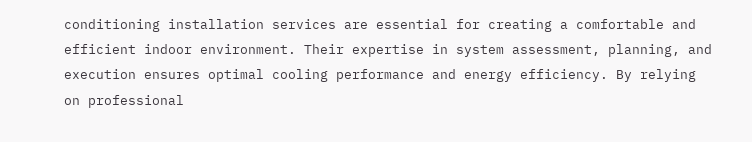conditioning installation services are essential for creating a comfortable and efficient indoor environment. Their expertise in system assessment, planning, and execution ensures optimal cooling performance and energy efficiency. By relying on professional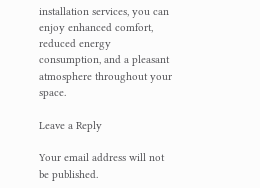installation services, you can enjoy enhanced comfort, reduced energy consumption, and a pleasant atmosphere throughout your space.

Leave a Reply

Your email address will not be published.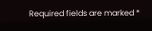Required fields are marked *